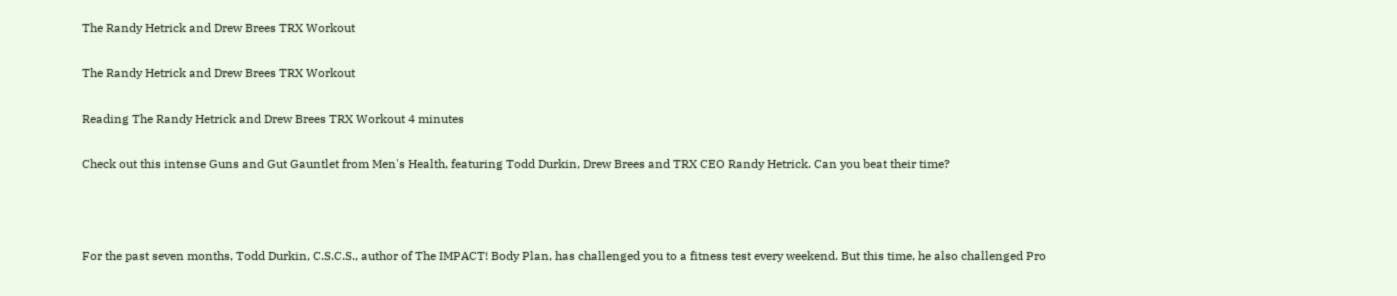The Randy Hetrick and Drew Brees TRX Workout

The Randy Hetrick and Drew Brees TRX Workout

Reading The Randy Hetrick and Drew Brees TRX Workout 4 minutes

Check out this intense Guns and Gut Gauntlet from Men's Health, featuring Todd Durkin, Drew Brees and TRX CEO Randy Hetrick. Can you beat their time?



For the past seven months, Todd Durkin, C.S.C.S., author of The IMPACT! Body Plan, has challenged you to a fitness test every weekend. But this time, he also challenged Pro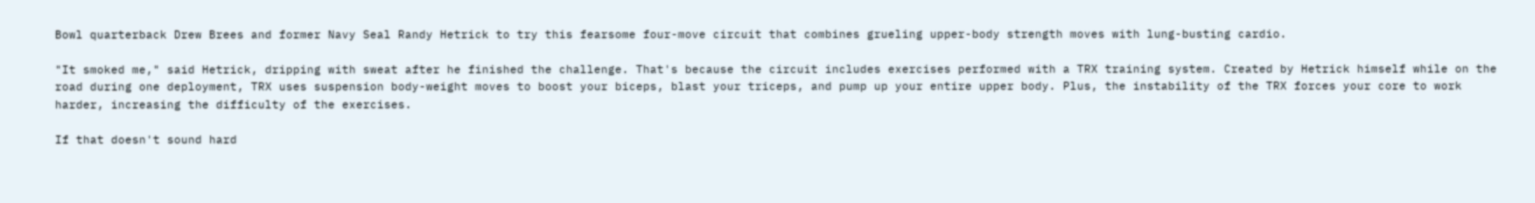Bowl quarterback Drew Brees and former Navy Seal Randy Hetrick to try this fearsome four-move circuit that combines grueling upper-body strength moves with lung-busting cardio.

"It smoked me," said Hetrick, dripping with sweat after he finished the challenge. That's because the circuit includes exercises performed with a TRX training system. Created by Hetrick himself while on the road during one deployment, TRX uses suspension body-weight moves to boost your biceps, blast your triceps, and pump up your entire upper body. Plus, the instability of the TRX forces your core to work harder, increasing the difficulty of the exercises.

If that doesn't sound hard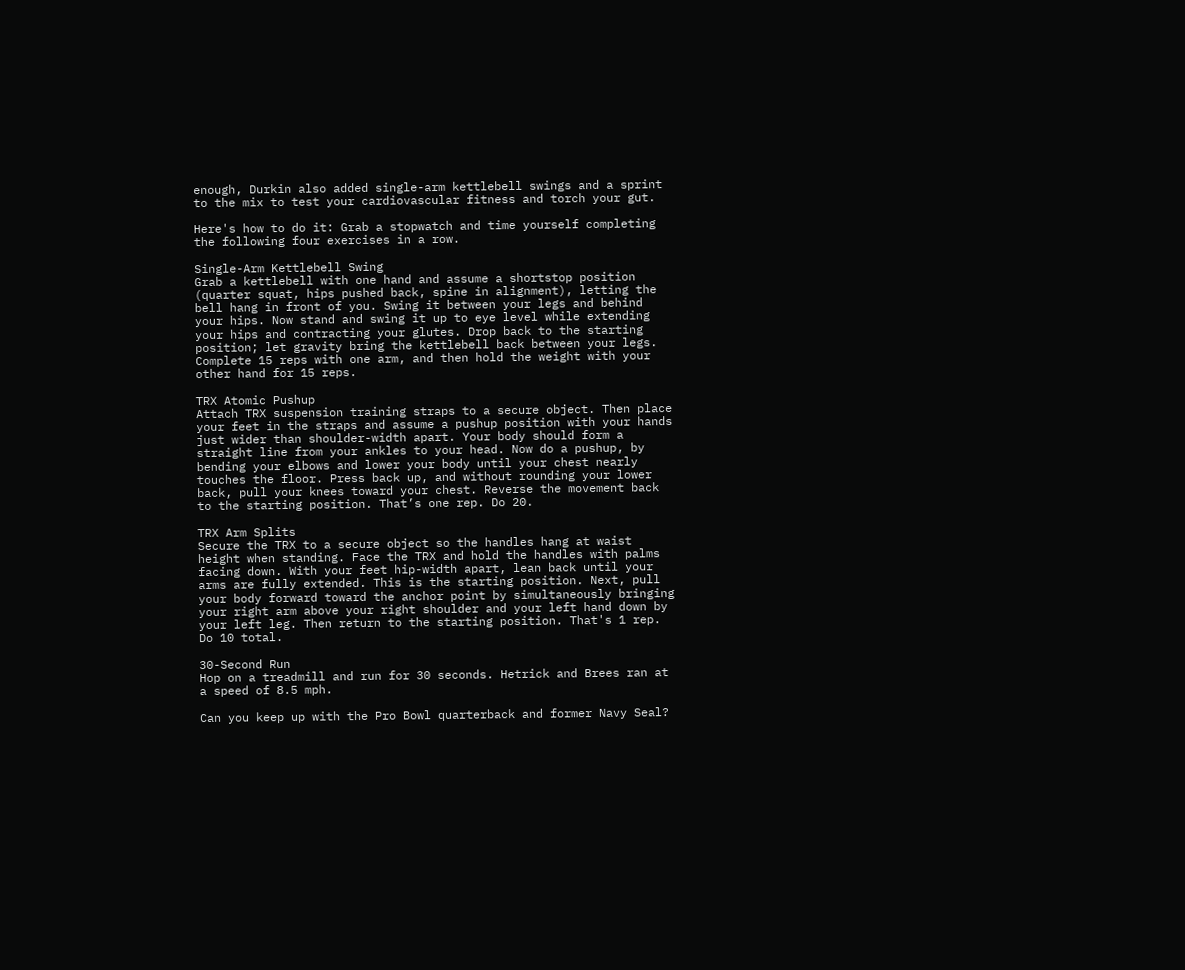enough, Durkin also added single-arm kettlebell swings and a sprint to the mix to test your cardiovascular fitness and torch your gut.

Here's how to do it: Grab a stopwatch and time yourself completing the following four exercises in a row.

Single-Arm Kettlebell Swing
Grab a kettlebell with one hand and assume a shortstop position (quarter squat, hips pushed back, spine in alignment), letting the bell hang in front of you. Swing it between your legs and behind your hips. Now stand and swing it up to eye level while extending your hips and contracting your glutes. Drop back to the starting position; let gravity bring the kettlebell back between your legs. Complete 15 reps with one arm, and then hold the weight with your other hand for 15 reps.

TRX Atomic Pushup
Attach TRX suspension training straps to a secure object. Then place your feet in the straps and assume a pushup position with your hands just wider than shoulder-width apart. Your body should form a straight line from your ankles to your head. Now do a pushup, by bending your elbows and lower your body until your chest nearly touches the floor. Press back up, and without rounding your lower back, pull your knees toward your chest. Reverse the movement back to the starting position. That’s one rep. Do 20.

TRX Arm Splits
Secure the TRX to a secure object so the handles hang at waist height when standing. Face the TRX and hold the handles with palms facing down. With your feet hip-width apart, lean back until your arms are fully extended. This is the starting position. Next, pull your body forward toward the anchor point by simultaneously bringing your right arm above your right shoulder and your left hand down by your left leg. Then return to the starting position. That's 1 rep. Do 10 total.

30-Second Run
Hop on a treadmill and run for 30 seconds. Hetrick and Brees ran at a speed of 8.5 mph.

Can you keep up with the Pro Bowl quarterback and former Navy Seal?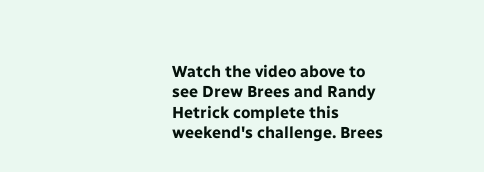Watch the video above to see Drew Brees and Randy Hetrick complete this weekend's challenge. Brees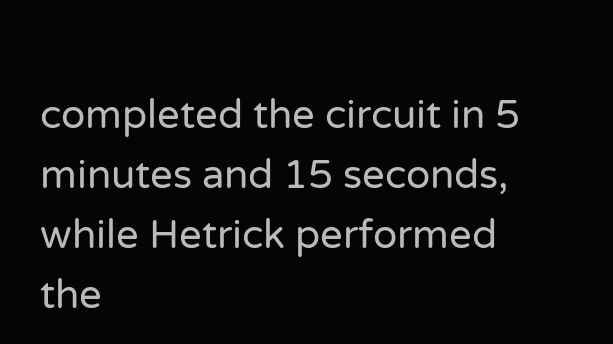completed the circuit in 5 minutes and 15 seconds, while Hetrick performed the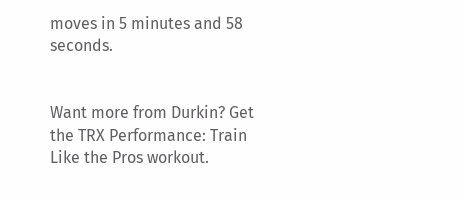moves in 5 minutes and 58 seconds.


Want more from Durkin? Get the TRX Performance: Train Like the Pros workout.